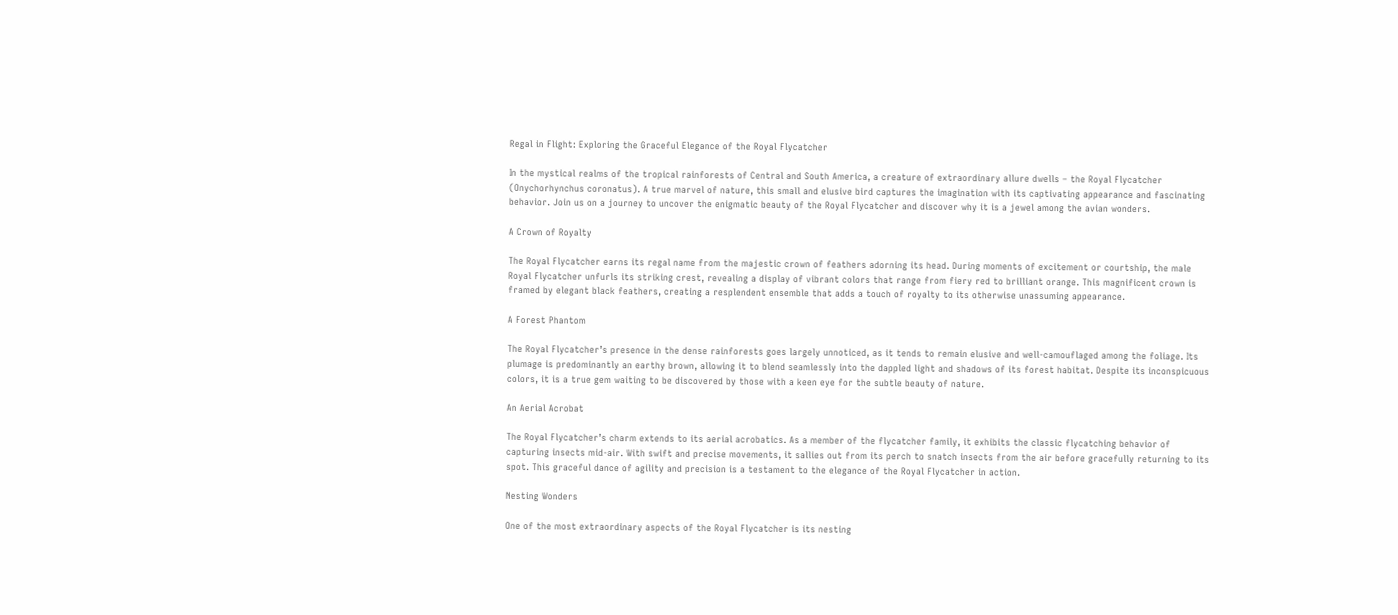Regal in Flight: Exploring the Graceful Elegance of the Royal Flycatcher

In the mystical realms of the tropical rainforests of Central and South America, a creature of extraordinary allure dwells – the Royal Flycatcher (Onychorhynchus coronatus). A true marvel of nature, this small and elusive bird captures the imagination with its captivating appearance and fascinating behavior. Join us on a journey to uncover the enigmatic beauty of the Royal Flycatcher and discover why it is a jewel among the avian wonders.

A Crown of Royalty

The Royal Flycatcher earns its regal name from the majestic crown of feathers adorning its head. During moments of excitement or courtship, the male Royal Flycatcher unfurls its striking crest, revealing a display of vibrant colors that range from fiery red to brilliant orange. This magnificent crown is framed by elegant black feathers, creating a resplendent ensemble that adds a touch of royalty to its otherwise unassuming appearance.

A Forest Phantom

The Royal Flycatcher’s presence in the dense rainforests goes largely unnoticed, as it tends to remain elusive and well-camouflaged among the foliage. Its plumage is predominantly an earthy brown, allowing it to blend seamlessly into the dappled light and shadows of its forest habitat. Despite its inconspicuous colors, it is a true gem waiting to be discovered by those with a keen eye for the subtle beauty of nature.

An Aerial Acrobat

The Royal Flycatcher’s charm extends to its aerial acrobatics. As a member of the flycatcher family, it exhibits the classic flycatching behavior of capturing insects mid-air. With swift and precise movements, it sallies out from its perch to snatch insects from the air before gracefully returning to its spot. This graceful dance of agility and precision is a testament to the elegance of the Royal Flycatcher in action.

Nesting Wonders

One of the most extraordinary aspects of the Royal Flycatcher is its nesting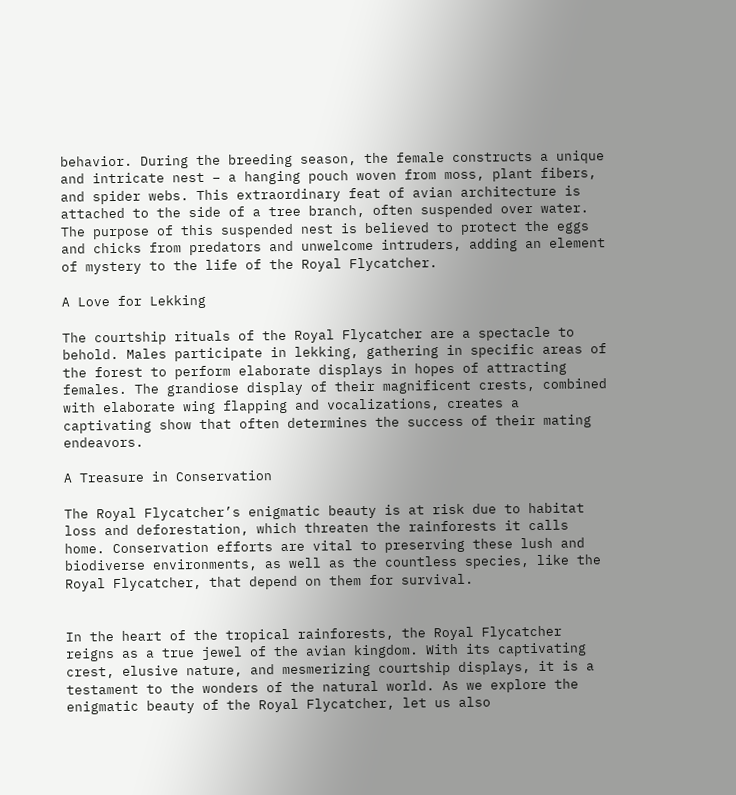behavior. During the breeding season, the female constructs a unique and intricate nest – a hanging pouch woven from moss, plant fibers, and spider webs. This extraordinary feat of avian architecture is attached to the side of a tree branch, often suspended over water. The purpose of this suspended nest is believed to protect the eggs and chicks from predators and unwelcome intruders, adding an element of mystery to the life of the Royal Flycatcher.

A Love for Lekking

The courtship rituals of the Royal Flycatcher are a spectacle to behold. Males participate in lekking, gathering in specific areas of the forest to perform elaborate displays in hopes of attracting females. The grandiose display of their magnificent crests, combined with elaborate wing flapping and vocalizations, creates a captivating show that often determines the success of their mating endeavors.

A Treasure in Conservation

The Royal Flycatcher’s enigmatic beauty is at risk due to habitat loss and deforestation, which threaten the rainforests it calls home. Conservation efforts are vital to preserving these lush and biodiverse environments, as well as the countless species, like the Royal Flycatcher, that depend on them for survival.


In the heart of the tropical rainforests, the Royal Flycatcher reigns as a true jewel of the avian kingdom. With its captivating crest, elusive nature, and mesmerizing courtship displays, it is a testament to the wonders of the natural world. As we explore the enigmatic beauty of the Royal Flycatcher, let us also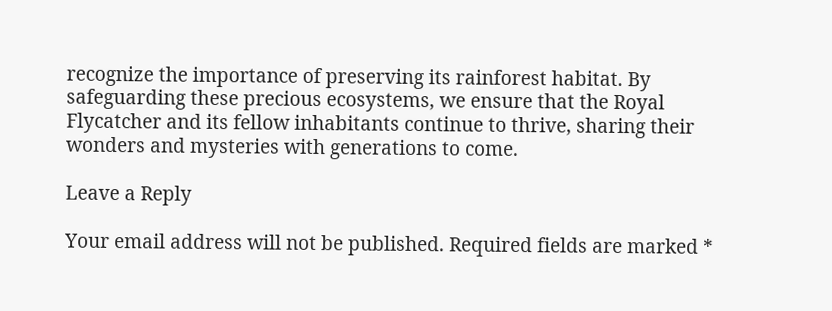recognize the importance of preserving its rainforest habitat. By safeguarding these precious ecosystems, we ensure that the Royal Flycatcher and its fellow inhabitants continue to thrive, sharing their wonders and mysteries with generations to come.

Leave a Reply

Your email address will not be published. Required fields are marked *